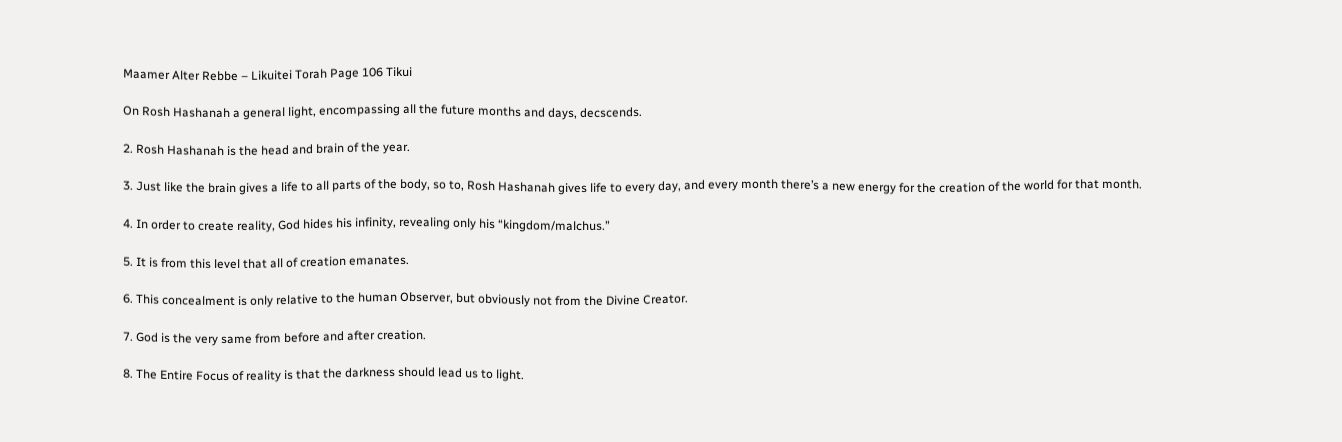Maamer Alter Rebbe – Likuitei Torah Page 106 Tikui

On Rosh Hashanah a general light, encompassing all the future months and days, decscends.

2. Rosh Hashanah is the head and brain of the year.

3. Just like the brain gives a life to all parts of the body, so to, Rosh Hashanah gives life to every day, and every month there’s a new energy for the creation of the world for that month.

4. In order to create reality, God hides his infinity, revealing only his “kingdom/malchus.”

5. It is from this level that all of creation emanates.

6. This concealment is only relative to the human Observer, but obviously not from the Divine Creator.

7. God is the very same from before and after creation.

8. The Entire Focus of reality is that the darkness should lead us to light.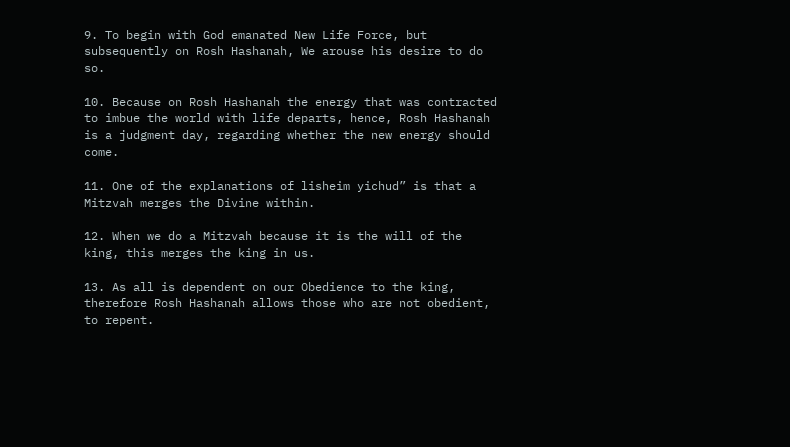9. To begin with God emanated New Life Force, but subsequently on Rosh Hashanah, We arouse his desire to do so.

10. Because on Rosh Hashanah the energy that was contracted to imbue the world with life departs, hence, Rosh Hashanah is a judgment day, regarding whether the new energy should come.

11. One of the explanations of lisheim yichud” is that a Mitzvah merges the Divine within.

12. When we do a Mitzvah because it is the will of the king, this merges the king in us.

13. As all is dependent on our Obedience to the king, therefore Rosh Hashanah allows those who are not obedient, to repent.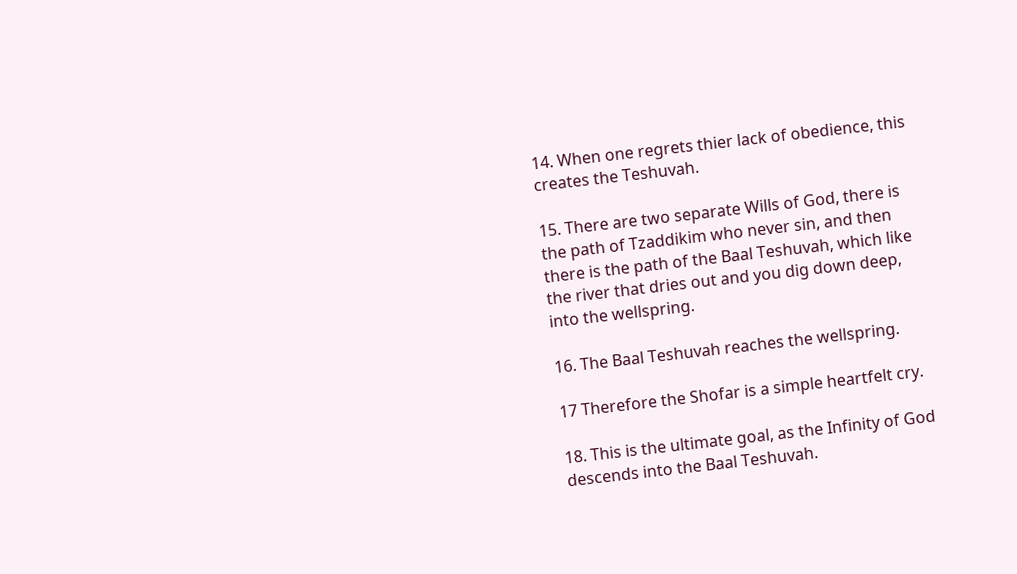14. When one regrets thier lack of obedience, this creates the Teshuvah.

15. There are two separate Wills of God, there is the path of Tzaddikim who never sin, and then there is the path of the Baal Teshuvah, which like the river that dries out and you dig down deep, into the wellspring.

16. The Baal Teshuvah reaches the wellspring.

17 Therefore the Shofar is a simple heartfelt cry.

18. This is the ultimate goal, as the Infinity of God descends into the Baal Teshuvah.